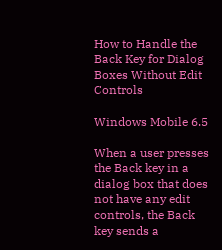How to Handle the Back Key for Dialog Boxes Without Edit Controls

Windows Mobile 6.5

When a user presses the Back key in a dialog box that does not have any edit controls, the Back key sends a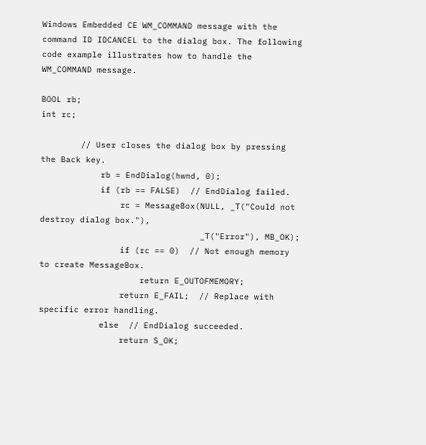Windows Embedded CE WM_COMMAND message with the command ID IDCANCEL to the dialog box. The following code example illustrates how to handle the WM_COMMAND message.

BOOL rb;
int rc;

        // User closes the dialog box by pressing the Back key.
            rb = EndDialog(hwnd, 0);
            if (rb == FALSE)  // EndDialog failed.
                rc = MessageBox(NULL, _T("Could not destroy dialog box."),
                                _T("Error"), MB_OK);
                if (rc == 0)  // Not enough memory to create MessageBox.
                    return E_OUTOFMEMORY;
                return E_FAIL;  // Replace with specific error handling.
            else  // EndDialog succeeded.
                return S_OK;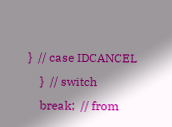}  // case IDCANCEL
    }  // switch
    break;  // from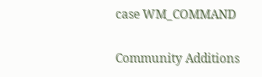case WM_COMMAND

Community Additions